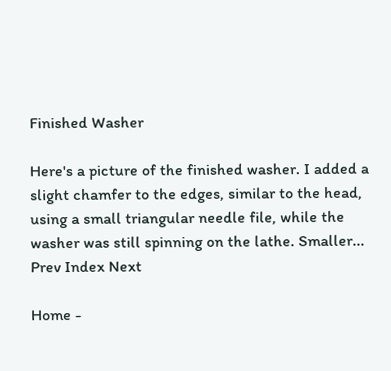Finished Washer

Here's a picture of the finished washer. I added a slight chamfer to the edges, similar to the head, using a small triangular needle file, while the washer was still spinning on the lathe. Smaller...
Prev Index Next

Home -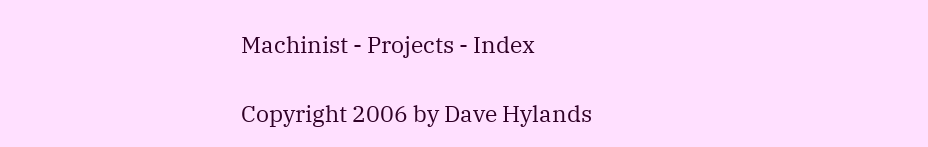Machinist - Projects - Index

Copyright 2006 by Dave Hylands